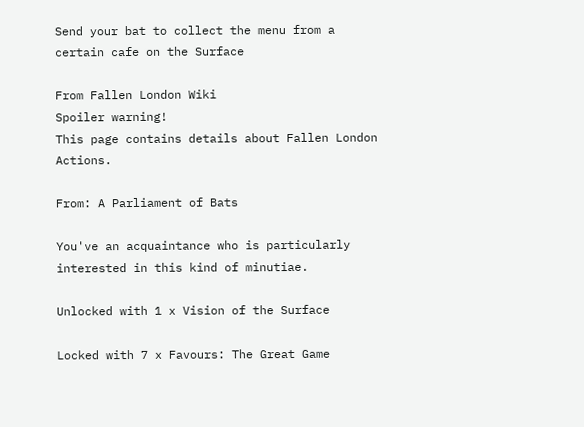Send your bat to collect the menu from a certain cafe on the Surface

From Fallen London Wiki
Spoiler warning!
This page contains details about Fallen London Actions.

From: A Parliament of Bats

You've an acquaintance who is particularly interested in this kind of minutiae.

Unlocked with 1 x Vision of the Surface

Locked with 7 x Favours: The Great Game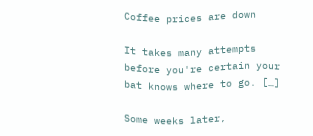Coffee prices are down

It takes many attempts before you're certain your bat knows where to go. […]

Some weeks later,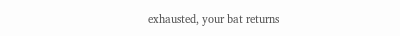exhausted, your bat returns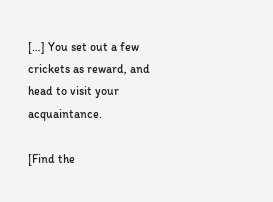[…] You set out a few crickets as reward, and head to visit your acquaintance.

[Find the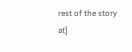rest of the story at]